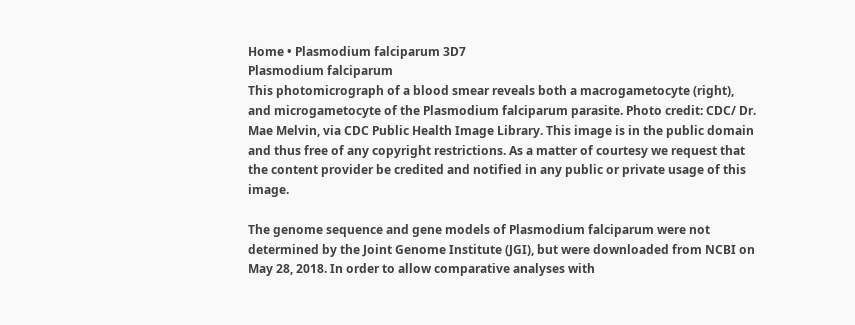Home • Plasmodium falciparum 3D7
Plasmodium falciparum
This photomicrograph of a blood smear reveals both a macrogametocyte (right), and microgametocyte of the Plasmodium falciparum parasite. Photo credit: CDC/ Dr. Mae Melvin, via CDC Public Health Image Library. This image is in the public domain and thus free of any copyright restrictions. As a matter of courtesy we request that the content provider be credited and notified in any public or private usage of this image.

The genome sequence and gene models of Plasmodium falciparum were not determined by the Joint Genome Institute (JGI), but were downloaded from NCBI on May 28, 2018. In order to allow comparative analyses with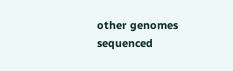other genomes sequenced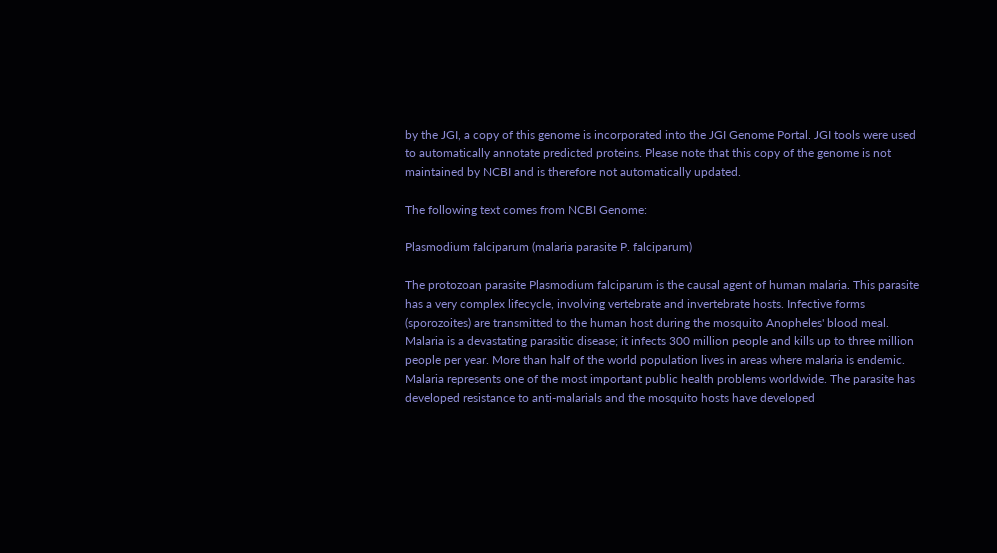by the JGI, a copy of this genome is incorporated into the JGI Genome Portal. JGI tools were used to automatically annotate predicted proteins. Please note that this copy of the genome is not maintained by NCBI and is therefore not automatically updated.

The following text comes from NCBI Genome:

Plasmodium falciparum (malaria parasite P. falciparum)

The protozoan parasite Plasmodium falciparum is the causal agent of human malaria. This parasite has a very complex lifecycle, involving vertebrate and invertebrate hosts. Infective forms (sporozoites) are transmitted to the human host during the mosquito Anopheles' blood meal. Malaria is a devastating parasitic disease; it infects 300 million people and kills up to three million people per year. More than half of the world population lives in areas where malaria is endemic. Malaria represents one of the most important public health problems worldwide. The parasite has developed resistance to anti-malarials and the mosquito hosts have developed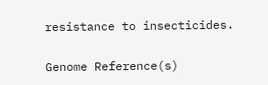resistance to insecticides.

Genome Reference(s)